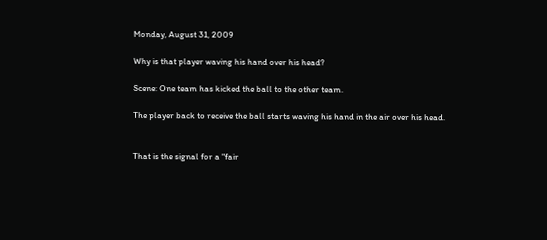Monday, August 31, 2009

Why is that player waving his hand over his head?

Scene: One team has kicked the ball to the other team.

The player back to receive the ball starts waving his hand in the air over his head.


That is the signal for a "fair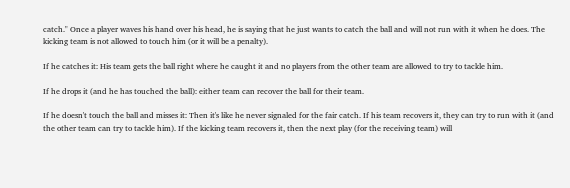catch." Once a player waves his hand over his head, he is saying that he just wants to catch the ball and will not run with it when he does. The kicking team is not allowed to touch him (or it will be a penalty).

If he catches it: His team gets the ball right where he caught it and no players from the other team are allowed to try to tackle him.

If he drops it (and he has touched the ball): either team can recover the ball for their team.

If he doesn't touch the ball and misses it: Then it's like he never signaled for the fair catch. If his team recovers it, they can try to run with it (and the other team can try to tackle him). If the kicking team recovers it, then the next play (for the receiving team) will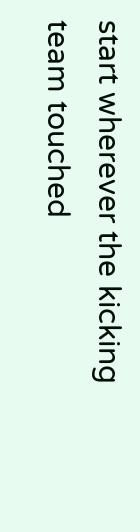start wherever the kicking team touched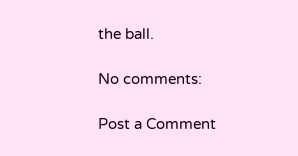the ball.

No comments:

Post a Comment